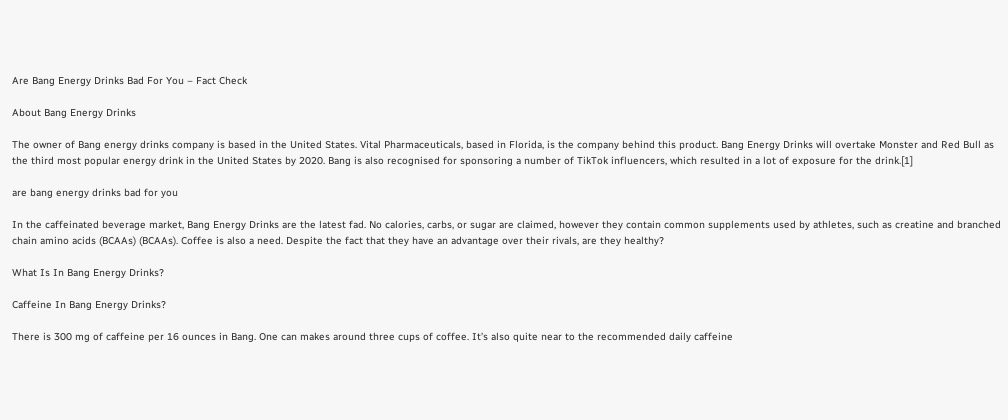Are Bang Energy Drinks Bad For You – Fact Check

About Bang Energy Drinks

The owner of Bang energy drinks company is based in the United States. Vital Pharmaceuticals, based in Florida, is the company behind this product. Bang Energy Drinks will overtake Monster and Red Bull as the third most popular energy drink in the United States by 2020. Bang is also recognised for sponsoring a number of TikTok influencers, which resulted in a lot of exposure for the drink.[1]

are bang energy drinks bad for you

In the caffeinated beverage market, Bang Energy Drinks are the latest fad. No calories, carbs, or sugar are claimed, however they contain common supplements used by athletes, such as creatine and branched chain amino acids (BCAAs) (BCAAs). Coffee is also a need. Despite the fact that they have an advantage over their rivals, are they healthy?

What Is In Bang Energy Drinks?

Caffeine In Bang Energy Drinks?

There is 300 mg of caffeine per 16 ounces in Bang. One can makes around three cups of coffee. It’s also quite near to the recommended daily caffeine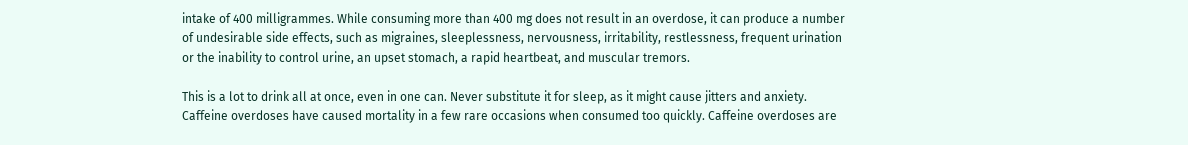intake of 400 milligrammes. While consuming more than 400 mg does not result in an overdose, it can produce a number of undesirable side effects, such as migraines, sleeplessness, nervousness, irritability, restlessness, frequent urination or the inability to control urine, an upset stomach, a rapid heartbeat, and muscular tremors.

This is a lot to drink all at once, even in one can. Never substitute it for sleep, as it might cause jitters and anxiety. Caffeine overdoses have caused mortality in a few rare occasions when consumed too quickly. Caffeine overdoses are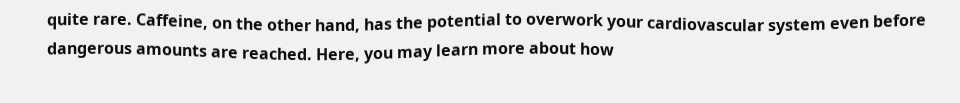quite rare. Caffeine, on the other hand, has the potential to overwork your cardiovascular system even before dangerous amounts are reached. Here, you may learn more about how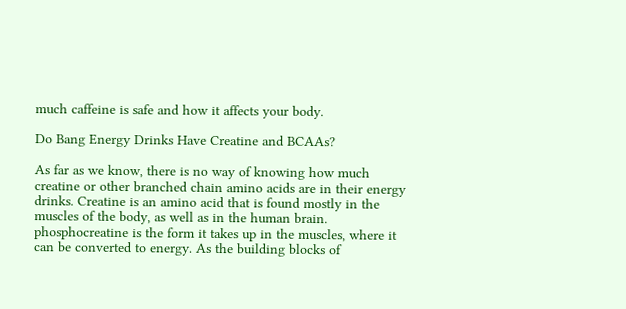much caffeine is safe and how it affects your body.

Do Bang Energy Drinks Have Creatine and BCAAs?

As far as we know, there is no way of knowing how much creatine or other branched chain amino acids are in their energy drinks. Creatine is an amino acid that is found mostly in the muscles of the body, as well as in the human brain. phosphocreatine is the form it takes up in the muscles, where it can be converted to energy. As the building blocks of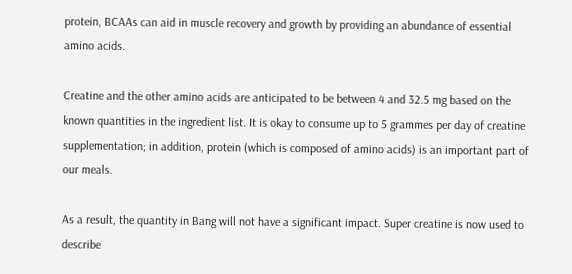protein, BCAAs can aid in muscle recovery and growth by providing an abundance of essential amino acids.

Creatine and the other amino acids are anticipated to be between 4 and 32.5 mg based on the known quantities in the ingredient list. It is okay to consume up to 5 grammes per day of creatine supplementation; in addition, protein (which is composed of amino acids) is an important part of our meals.

As a result, the quantity in Bang will not have a significant impact. Super creatine is now used to describe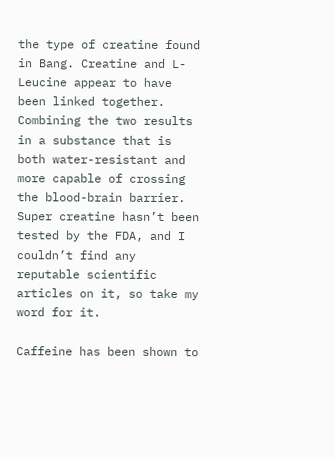the type of creatine found in Bang. Creatine and L-Leucine appear to have been linked together. Combining the two results in a substance that is both water-resistant and more capable of crossing the blood-brain barrier. Super creatine hasn’t been tested by the FDA, and I couldn’t find any reputable scientific articles on it, so take my word for it.

Caffeine has been shown to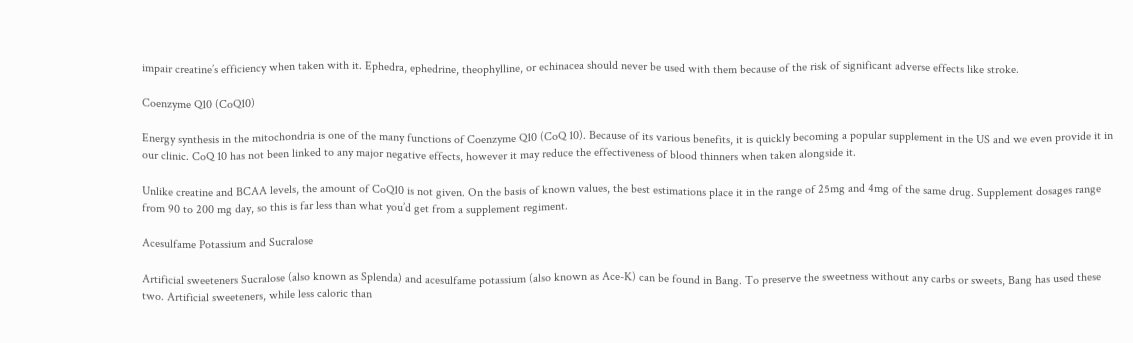impair creatine’s efficiency when taken with it. Ephedra, ephedrine, theophylline, or echinacea should never be used with them because of the risk of significant adverse effects like stroke.

Coenzyme Q10 (CoQ10)

Energy synthesis in the mitochondria is one of the many functions of Coenzyme Q10 (CoQ 10). Because of its various benefits, it is quickly becoming a popular supplement in the US and we even provide it in our clinic. CoQ 10 has not been linked to any major negative effects, however it may reduce the effectiveness of blood thinners when taken alongside it.

Unlike creatine and BCAA levels, the amount of CoQ10 is not given. On the basis of known values, the best estimations place it in the range of 25mg and 4mg of the same drug. Supplement dosages range from 90 to 200 mg day, so this is far less than what you’d get from a supplement regiment.

Acesulfame Potassium and Sucralose

Artificial sweeteners Sucralose (also known as Splenda) and acesulfame potassium (also known as Ace-K) can be found in Bang. To preserve the sweetness without any carbs or sweets, Bang has used these two. Artificial sweeteners, while less caloric than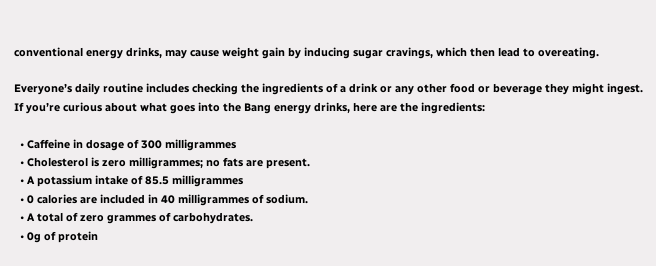conventional energy drinks, may cause weight gain by inducing sugar cravings, which then lead to overeating.

Everyone’s daily routine includes checking the ingredients of a drink or any other food or beverage they might ingest. If you’re curious about what goes into the Bang energy drinks, here are the ingredients:

  • Caffeine in dosage of 300 milligrammes
  • Cholesterol is zero milligrammes; no fats are present.
  • A potassium intake of 85.5 milligrammes
  • 0 calories are included in 40 milligrammes of sodium.
  • A total of zero grammes of carbohydrates.
  • 0g of protein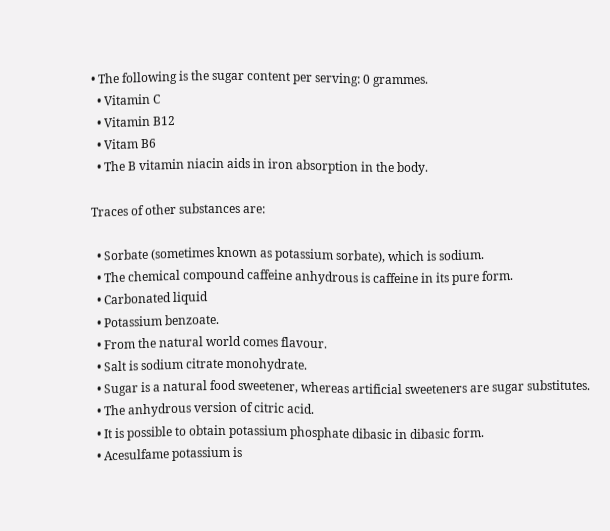• The following is the sugar content per serving: 0 grammes.
  • Vitamin C
  • Vitamin B12
  • Vitam B6
  • The B vitamin niacin aids in iron absorption in the body.

Traces of other substances are:

  • Sorbate (sometimes known as potassium sorbate), which is sodium.
  • The chemical compound caffeine anhydrous is caffeine in its pure form.
  • Carbonated liquid
  • Potassium benzoate.
  • From the natural world comes flavour.
  • Salt is sodium citrate monohydrate.
  • Sugar is a natural food sweetener, whereas artificial sweeteners are sugar substitutes.
  • The anhydrous version of citric acid.
  • It is possible to obtain potassium phosphate dibasic in dibasic form.
  • Acesulfame potassium is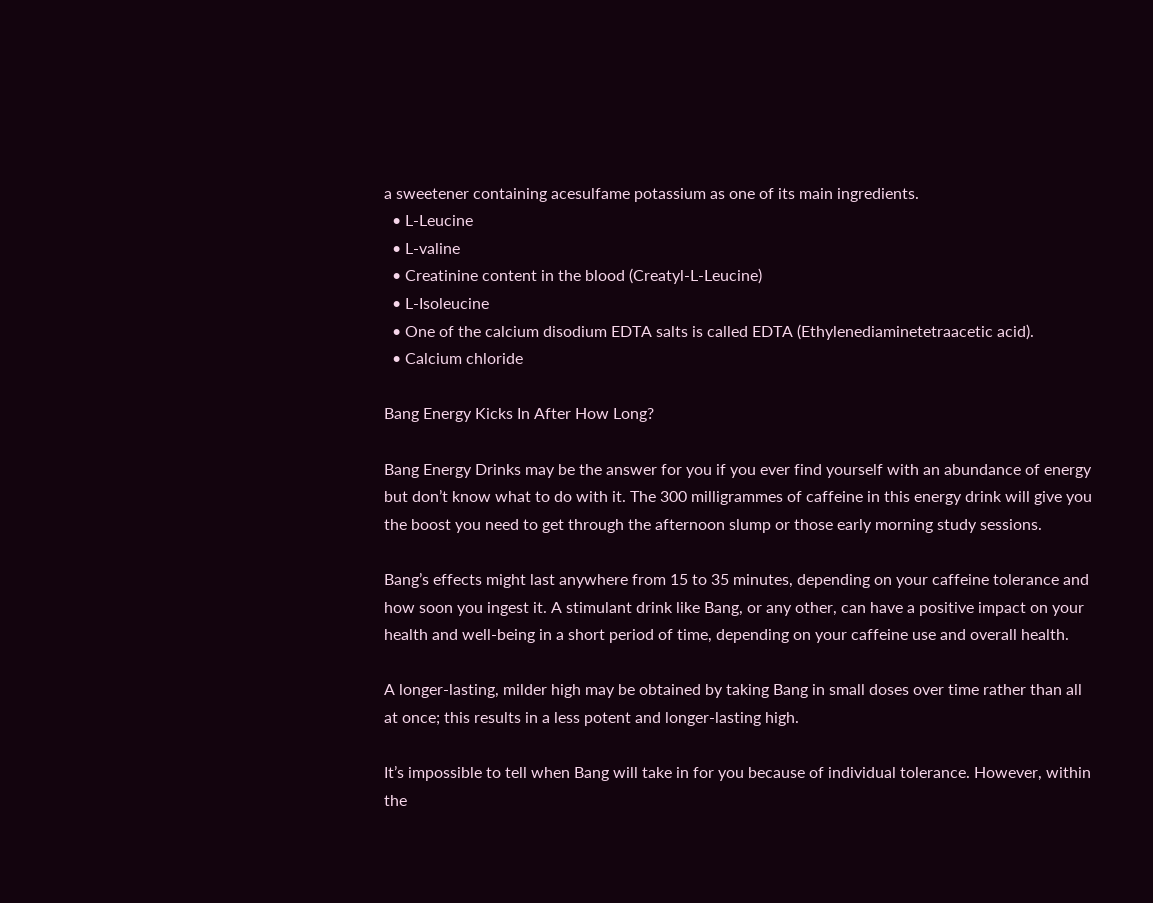a sweetener containing acesulfame potassium as one of its main ingredients.
  • L-Leucine
  • L-valine
  • Creatinine content in the blood (Creatyl-L-Leucine)
  • L-Isoleucine
  • One of the calcium disodium EDTA salts is called EDTA (Ethylenediaminetetraacetic acid).
  • Calcium chloride

Bang Energy Kicks In After How Long?

Bang Energy Drinks may be the answer for you if you ever find yourself with an abundance of energy but don’t know what to do with it. The 300 milligrammes of caffeine in this energy drink will give you the boost you need to get through the afternoon slump or those early morning study sessions.

Bang’s effects might last anywhere from 15 to 35 minutes, depending on your caffeine tolerance and how soon you ingest it. A stimulant drink like Bang, or any other, can have a positive impact on your health and well-being in a short period of time, depending on your caffeine use and overall health.

A longer-lasting, milder high may be obtained by taking Bang in small doses over time rather than all at once; this results in a less potent and longer-lasting high.

It’s impossible to tell when Bang will take in for you because of individual tolerance. However, within the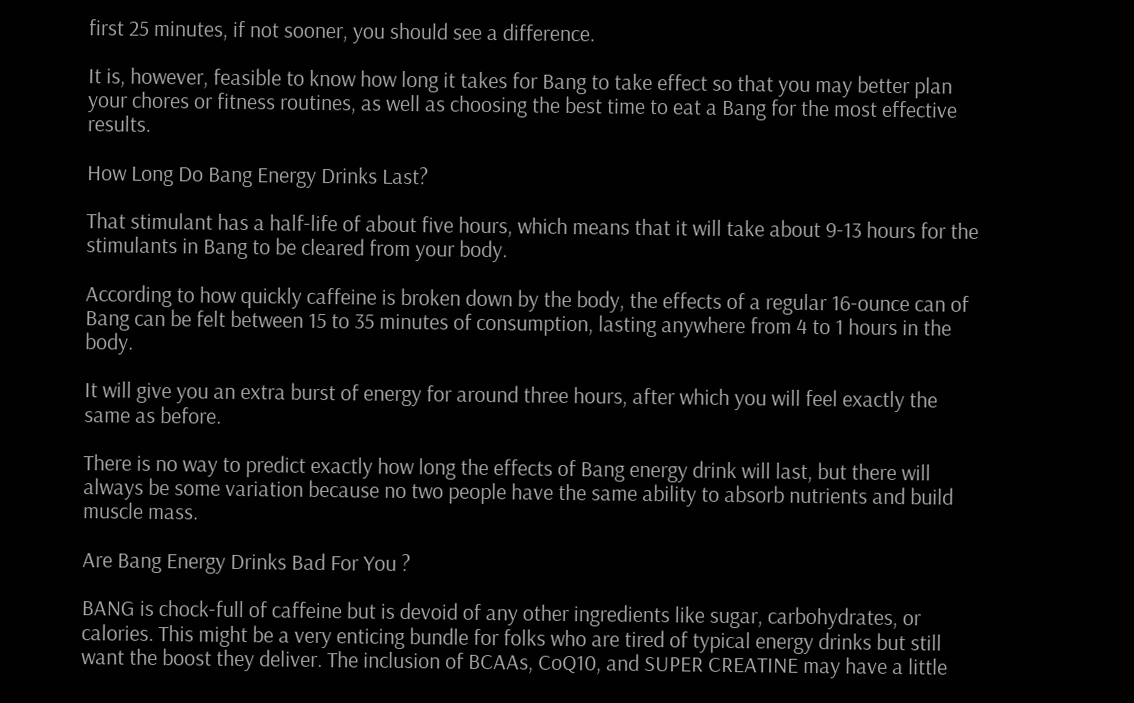first 25 minutes, if not sooner, you should see a difference.

It is, however, feasible to know how long it takes for Bang to take effect so that you may better plan your chores or fitness routines, as well as choosing the best time to eat a Bang for the most effective results.

How Long Do Bang Energy Drinks Last?

That stimulant has a half-life of about five hours, which means that it will take about 9-13 hours for the stimulants in Bang to be cleared from your body.

According to how quickly caffeine is broken down by the body, the effects of a regular 16-ounce can of Bang can be felt between 15 to 35 minutes of consumption, lasting anywhere from 4 to 1 hours in the body.

It will give you an extra burst of energy for around three hours, after which you will feel exactly the same as before.

There is no way to predict exactly how long the effects of Bang energy drink will last, but there will always be some variation because no two people have the same ability to absorb nutrients and build muscle mass.

Are Bang Energy Drinks Bad For You ?

BANG is chock-full of caffeine but is devoid of any other ingredients like sugar, carbohydrates, or calories. This might be a very enticing bundle for folks who are tired of typical energy drinks but still want the boost they deliver. The inclusion of BCAAs, CoQ10, and SUPER CREATINE may have a little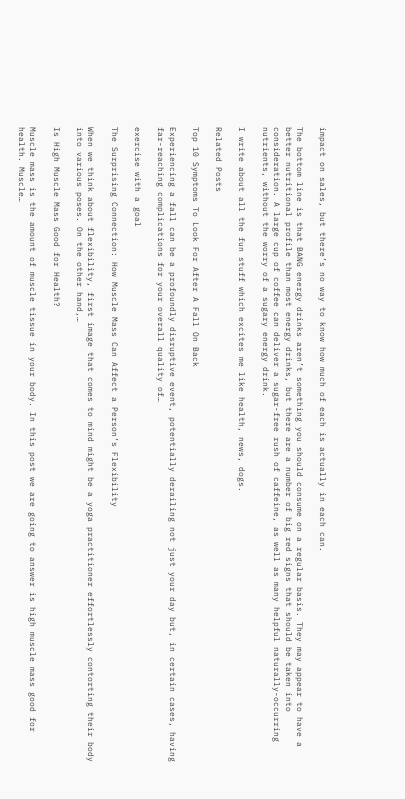impact on sales, but there’s no way to know how much of each is actually in each can.

The bottom line is that BANG energy drinks aren’t something you should consume on a regular basis. They may appear to have a better nutritional profile than most energy drinks, but there are a number of big red signs that should be taken into consideration. A large cup of coffee can deliver a sugar-free rush of caffeine, as well as many helpful naturally-occurring nutrients, without the worry of a sugary energy drink.

I write about all the fun stuff which excites me like health, news, dogs.

Related Posts

Top 10 Symptoms To Look For After A Fall On Back

Experiencing a fall can be a profoundly disruptive event, potentially derailing not just your day but, in certain cases, having far-reaching complications for your overall quality of…

exercise with a goal

The Surprising Connection: How Muscle Mass Can Affect a Person’s Flexibility

When we think about flexibility, first image that comes to mind might be a yoga practitioner effortlessly contorting their body into various poses. On the other hand,…

Is High Muscle Mass Good for Health?

Muscle mass is the amount of muscle tissue in your body. In this post we are going to answer is high muscle mass good for health. Muscle…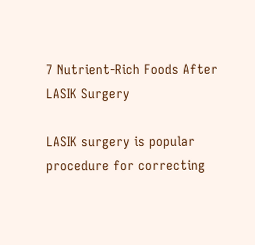7 Nutrient-Rich Foods After LASIK Surgery

LASIK surgery is popular procedure for correcting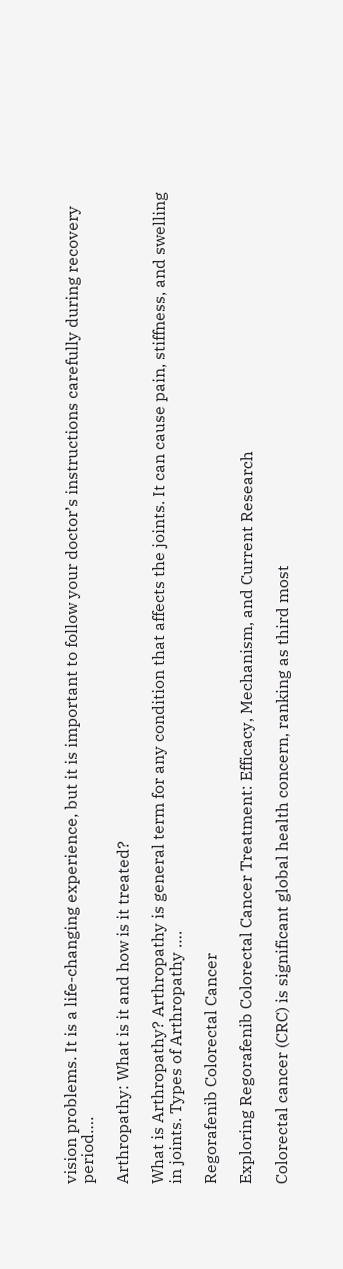vision problems. It is a life-changing experience, but it is important to follow your doctor’s instructions carefully during recovery period….

Arthropathy: What is it and how is it treated?

What is Arthropathy? Arthropathy is general term for any condition that affects the joints. It can cause pain, stiffness, and swelling in joints. Types of Arthropathy ….

Regorafenib Colorectal Cancer

Exploring Regorafenib Colorectal Cancer Treatment: Efficacy, Mechanism, and Current Research

Colorectal cancer (CRC) is significant global health concern, ranking as third most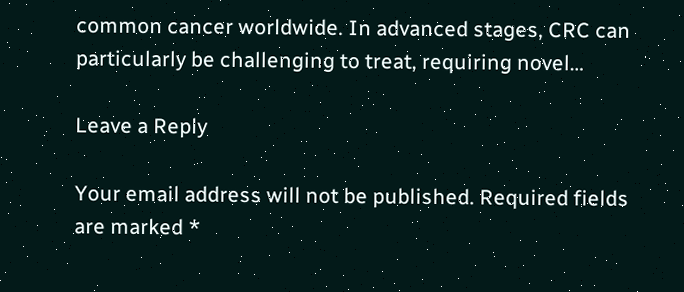common cancer worldwide. In advanced stages, CRC can particularly be challenging to treat, requiring novel…

Leave a Reply

Your email address will not be published. Required fields are marked *